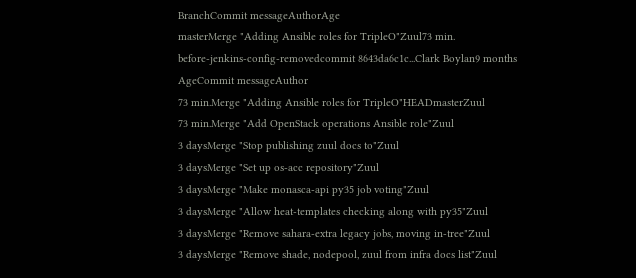BranchCommit messageAuthorAge
masterMerge "Adding Ansible roles for TripleO"Zuul73 min.
before-jenkins-config-removedcommit 8643da6c1c...Clark Boylan9 months
AgeCommit messageAuthor
73 min.Merge "Adding Ansible roles for TripleO"HEADmasterZuul
73 min.Merge "Add OpenStack operations Ansible role"Zuul
3 daysMerge "Stop publishing zuul docs to"Zuul
3 daysMerge "Set up os-acc repository"Zuul
3 daysMerge "Make monasca-api py35 job voting"Zuul
3 daysMerge "Allow heat-templates checking along with py35"Zuul
3 daysMerge "Remove sahara-extra legacy jobs, moving in-tree"Zuul
3 daysMerge "Remove shade, nodepool, zuul from infra docs list"Zuul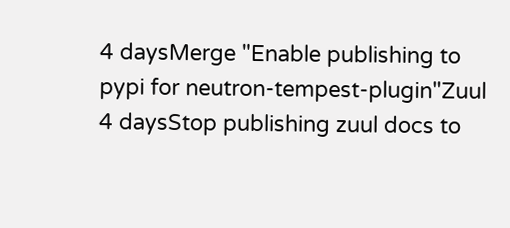4 daysMerge "Enable publishing to pypi for neutron-tempest-plugin"Zuul
4 daysStop publishing zuul docs to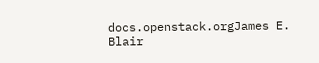docs.openstack.orgJames E. Blair